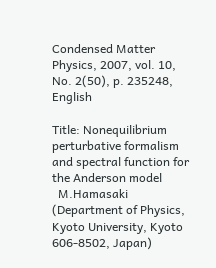Condensed Matter Physics, 2007, vol. 10, No. 2(50), p. 235248, English

Title: Nonequilibrium perturbative formalism and spectral function for the Anderson model
  M.Hamasaki (Department of Physics, Kyoto University, Kyoto 606-8502, Japan)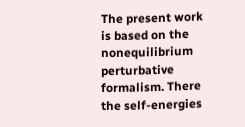The present work is based on the nonequilibrium perturbative formalism. There the self-energies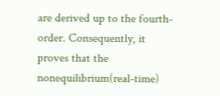are derived up to the fourth-order. Consequently, it proves that the nonequilibrium(real-time)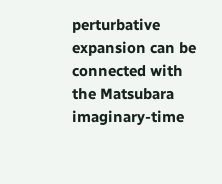perturbative expansion can be connected with the Matsubara imaginary-time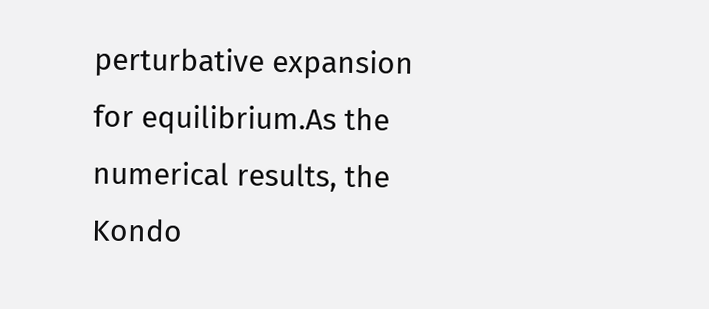perturbative expansion for equilibrium.As the numerical results, the Kondo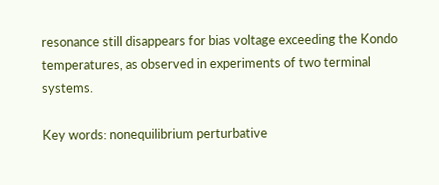resonance still disappears for bias voltage exceeding the Kondo temperatures, as observed in experiments of two terminal systems.

Key words: nonequilibrium perturbative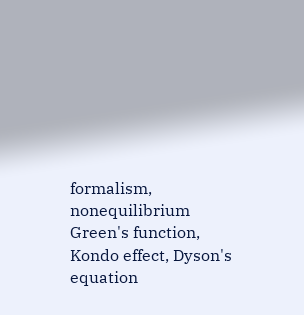formalism, nonequilibrium Green's function, Kondo effect, Dyson's equation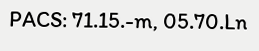PACS: 71.15.-m, 05.70.Ln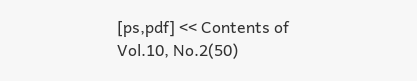[ps,pdf] << Contents of Vol.10, No.2(50)